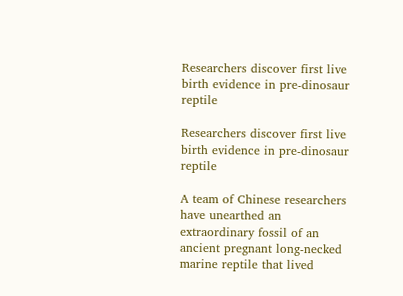Researchers discover first live birth evidence in pre-dinosaur reptile

Researchers discover first live birth evidence in pre-dinosaur reptile

A team of Chinese researchers have unearthed an extraordinary fossil of an ancient pregnant long-necked marine reptile that lived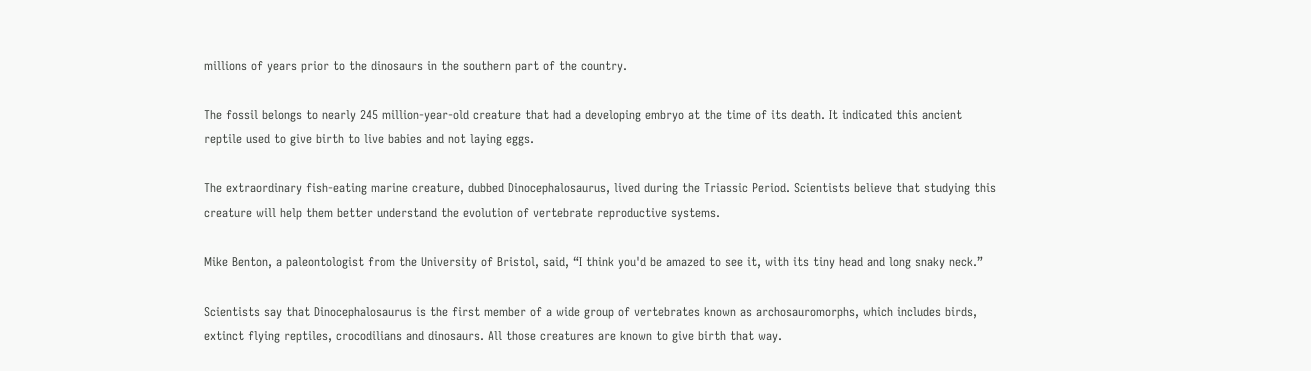millions of years prior to the dinosaurs in the southern part of the country.

The fossil belongs to nearly 245 million-year-old creature that had a developing embryo at the time of its death. It indicated this ancient reptile used to give birth to live babies and not laying eggs.

The extraordinary fish-eating marine creature, dubbed Dinocephalosaurus, lived during the Triassic Period. Scientists believe that studying this creature will help them better understand the evolution of vertebrate reproductive systems.

Mike Benton, a paleontologist from the University of Bristol, said, “I think you'd be amazed to see it, with its tiny head and long snaky neck.”

Scientists say that Dinocephalosaurus is the first member of a wide group of vertebrates known as archosauromorphs, which includes birds, extinct flying reptiles, crocodilians and dinosaurs. All those creatures are known to give birth that way.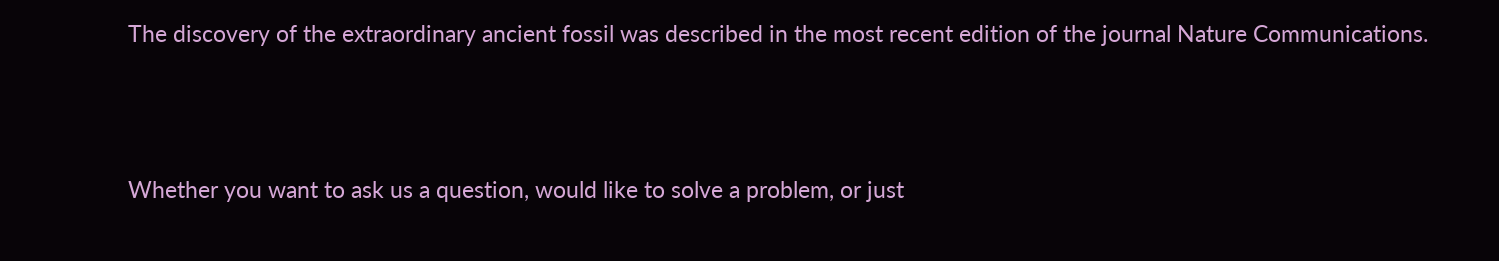The discovery of the extraordinary ancient fossil was described in the most recent edition of the journal Nature Communications.



Whether you want to ask us a question, would like to solve a problem, or just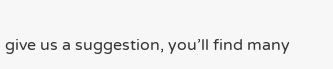give us a suggestion, you’ll find many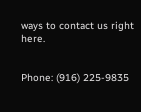ways to contact us right here.


Phone: (916) 225-9835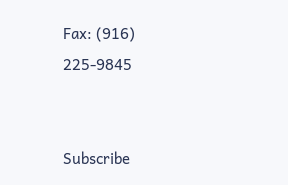Fax: (916) 225-9845


Subscribe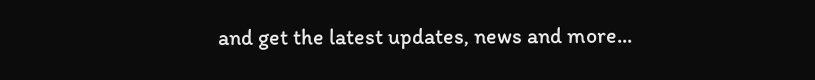and get the latest updates, news and more...